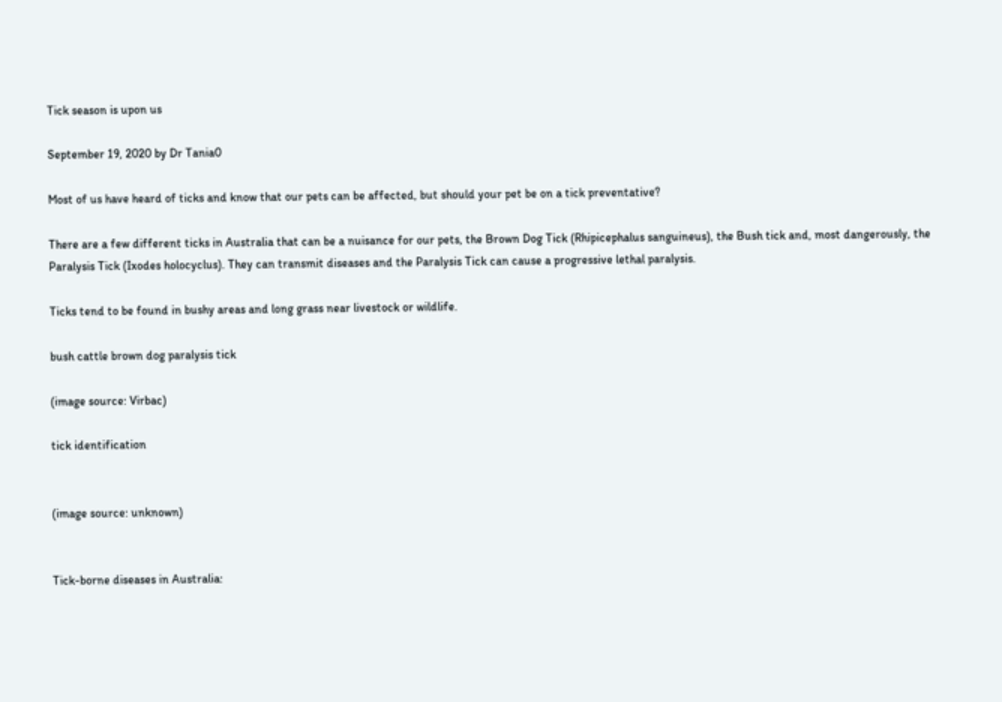Tick season is upon us

September 19, 2020 by Dr Tania0

Most of us have heard of ticks and know that our pets can be affected, but should your pet be on a tick preventative?

There are a few different ticks in Australia that can be a nuisance for our pets, the Brown Dog Tick (Rhipicephalus sanguineus), the Bush tick and, most dangerously, the Paralysis Tick (Ixodes holocyclus). They can transmit diseases and the Paralysis Tick can cause a progressive lethal paralysis.

Ticks tend to be found in bushy areas and long grass near livestock or wildlife.

bush cattle brown dog paralysis tick

(image source: Virbac)

tick identification


(image source: unknown)


Tick-borne diseases in Australia: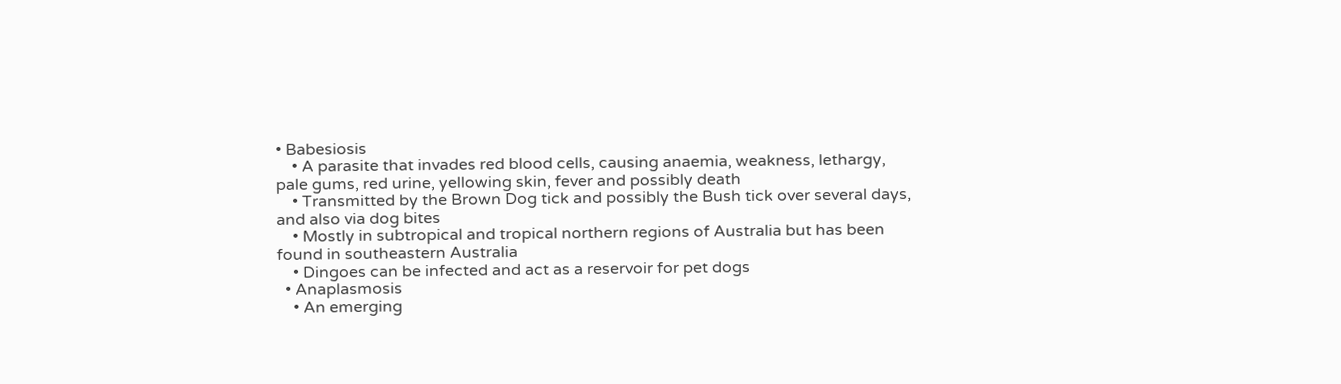• Babesiosis
    • A parasite that invades red blood cells, causing anaemia, weakness, lethargy, pale gums, red urine, yellowing skin, fever and possibly death
    • Transmitted by the Brown Dog tick and possibly the Bush tick over several days, and also via dog bites
    • Mostly in subtropical and tropical northern regions of Australia but has been found in southeastern Australia
    • Dingoes can be infected and act as a reservoir for pet dogs
  • Anaplasmosis
    • An emerging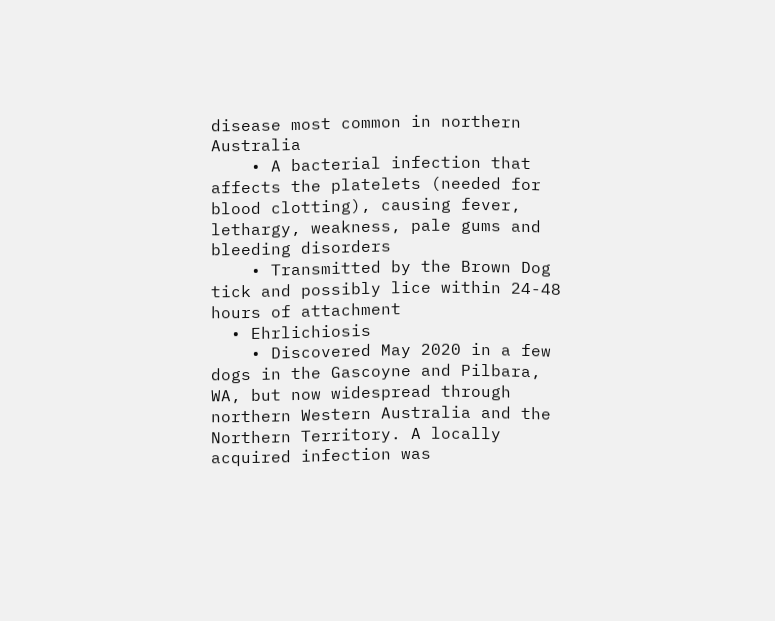disease most common in northern Australia
    • A bacterial infection that affects the platelets (needed for blood clotting), causing fever, lethargy, weakness, pale gums and bleeding disorders
    • Transmitted by the Brown Dog tick and possibly lice within 24-48 hours of attachment
  • Ehrlichiosis
    • Discovered May 2020 in a few dogs in the Gascoyne and Pilbara, WA, but now widespread through northern Western Australia and the Northern Territory. A locally acquired infection was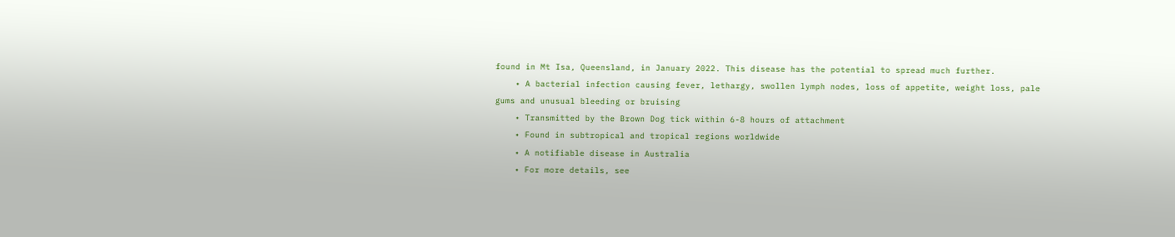found in Mt Isa, Queensland, in January 2022. This disease has the potential to spread much further.
    • A bacterial infection causing fever, lethargy, swollen lymph nodes, loss of appetite, weight loss, pale gums and unusual bleeding or bruising
    • Transmitted by the Brown Dog tick within 6-8 hours of attachment
    • Found in subtropical and tropical regions worldwide
    • A notifiable disease in Australia
    • For more details, see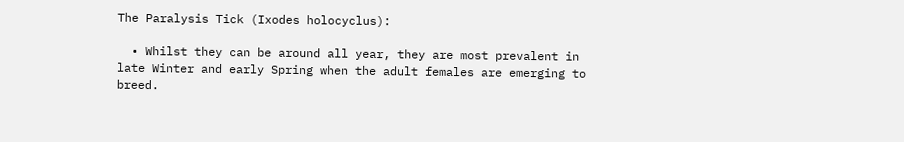The Paralysis Tick (Ixodes holocyclus):

  • Whilst they can be around all year, they are most prevalent in late Winter and early Spring when the adult females are emerging to breed.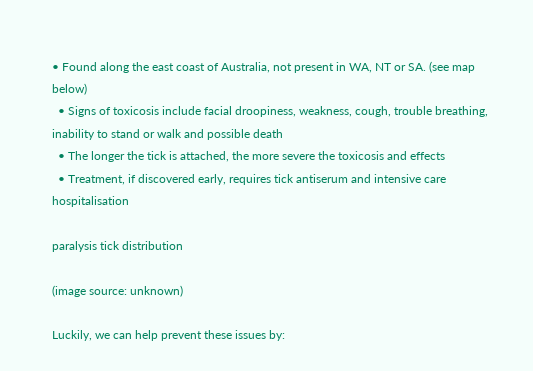• Found along the east coast of Australia, not present in WA, NT or SA. (see map below)
  • Signs of toxicosis include facial droopiness, weakness, cough, trouble breathing, inability to stand or walk and possible death
  • The longer the tick is attached, the more severe the toxicosis and effects
  • Treatment, if discovered early, requires tick antiserum and intensive care hospitalisation

paralysis tick distribution

(image source: unknown)

Luckily, we can help prevent these issues by: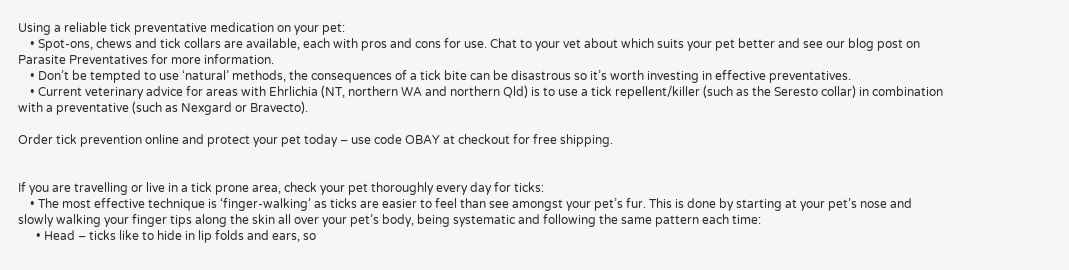Using a reliable tick preventative medication on your pet:
    • Spot-ons, chews and tick collars are available, each with pros and cons for use. Chat to your vet about which suits your pet better and see our blog post on Parasite Preventatives for more information.
    • Don’t be tempted to use ‘natural’ methods, the consequences of a tick bite can be disastrous so it’s worth investing in effective preventatives.
    • Current veterinary advice for areas with Ehrlichia (NT, northern WA and northern Qld) is to use a tick repellent/killer (such as the Seresto collar) in combination with a preventative (such as Nexgard or Bravecto).

Order tick prevention online and protect your pet today – use code OBAY at checkout for free shipping.


If you are travelling or live in a tick prone area, check your pet thoroughly every day for ticks:
    • The most effective technique is ‘finger-walking’ as ticks are easier to feel than see amongst your pet’s fur. This is done by starting at your pet’s nose and slowly walking your finger tips along the skin all over your pet’s body, being systematic and following the same pattern each time:
      • Head – ticks like to hide in lip folds and ears, so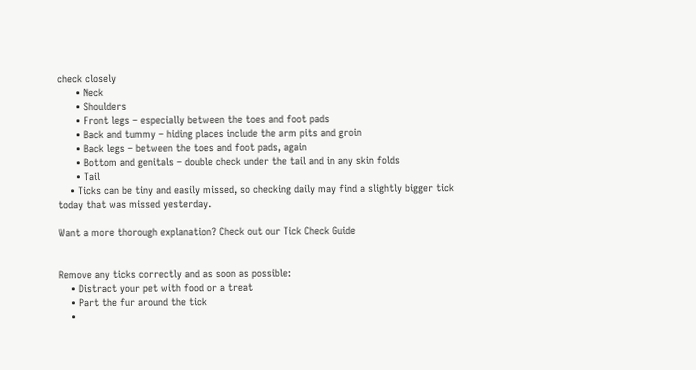check closely
      • Neck
      • Shoulders
      • Front legs – especially between the toes and foot pads
      • Back and tummy – hiding places include the arm pits and groin
      • Back legs – between the toes and foot pads, again
      • Bottom and genitals – double check under the tail and in any skin folds
      • Tail
    • Ticks can be tiny and easily missed, so checking daily may find a slightly bigger tick today that was missed yesterday.

Want a more thorough explanation? Check out our Tick Check Guide


Remove any ticks correctly and as soon as possible:
    • Distract your pet with food or a treat
    • Part the fur around the tick
    •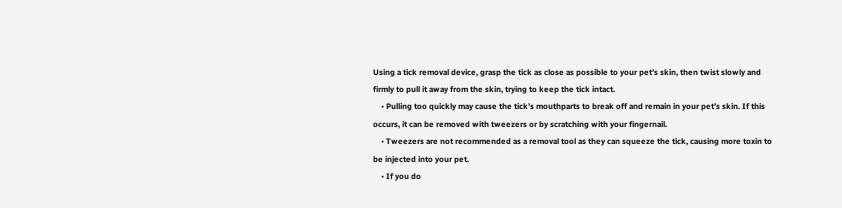Using a tick removal device, grasp the tick as close as possible to your pet’s skin, then twist slowly and firmly to pull it away from the skin, trying to keep the tick intact.
    • Pulling too quickly may cause the tick’s mouthparts to break off and remain in your pet’s skin. If this occurs, it can be removed with tweezers or by scratching with your fingernail.
    • Tweezers are not recommended as a removal tool as they can squeeze the tick, causing more toxin to be injected into your pet.
    • If you do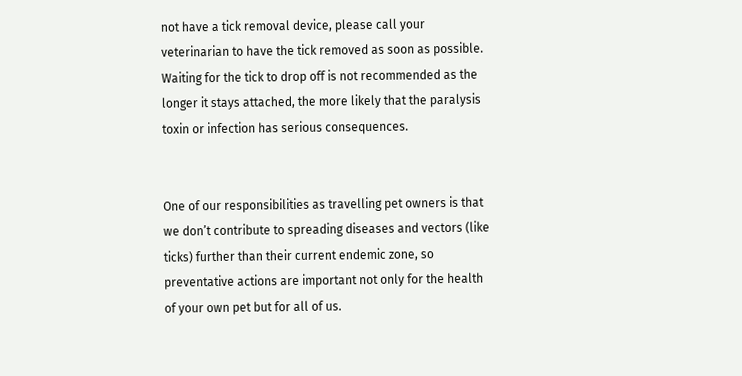not have a tick removal device, please call your veterinarian to have the tick removed as soon as possible. Waiting for the tick to drop off is not recommended as the longer it stays attached, the more likely that the paralysis toxin or infection has serious consequences.


One of our responsibilities as travelling pet owners is that we don’t contribute to spreading diseases and vectors (like ticks) further than their current endemic zone, so preventative actions are important not only for the health of your own pet but for all of us.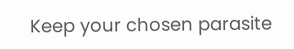Keep your chosen parasite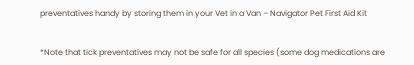preventatives handy by storing them in your Vet in a Van – Navigator Pet First Aid Kit


*Note that tick preventatives may not be safe for all species (some dog medications are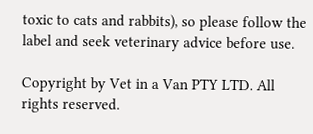toxic to cats and rabbits), so please follow the label and seek veterinary advice before use.

Copyright by Vet in a Van PTY LTD. All rights reserved.